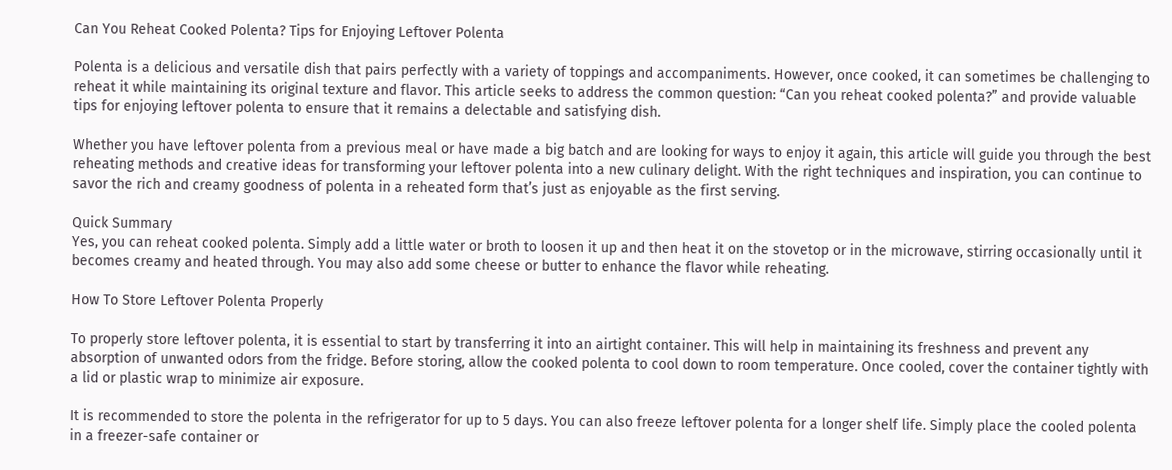Can You Reheat Cooked Polenta? Tips for Enjoying Leftover Polenta

Polenta is a delicious and versatile dish that pairs perfectly with a variety of toppings and accompaniments. However, once cooked, it can sometimes be challenging to reheat it while maintaining its original texture and flavor. This article seeks to address the common question: “Can you reheat cooked polenta?” and provide valuable tips for enjoying leftover polenta to ensure that it remains a delectable and satisfying dish.

Whether you have leftover polenta from a previous meal or have made a big batch and are looking for ways to enjoy it again, this article will guide you through the best reheating methods and creative ideas for transforming your leftover polenta into a new culinary delight. With the right techniques and inspiration, you can continue to savor the rich and creamy goodness of polenta in a reheated form that’s just as enjoyable as the first serving.

Quick Summary
Yes, you can reheat cooked polenta. Simply add a little water or broth to loosen it up and then heat it on the stovetop or in the microwave, stirring occasionally until it becomes creamy and heated through. You may also add some cheese or butter to enhance the flavor while reheating.

How To Store Leftover Polenta Properly

To properly store leftover polenta, it is essential to start by transferring it into an airtight container. This will help in maintaining its freshness and prevent any absorption of unwanted odors from the fridge. Before storing, allow the cooked polenta to cool down to room temperature. Once cooled, cover the container tightly with a lid or plastic wrap to minimize air exposure.

It is recommended to store the polenta in the refrigerator for up to 5 days. You can also freeze leftover polenta for a longer shelf life. Simply place the cooled polenta in a freezer-safe container or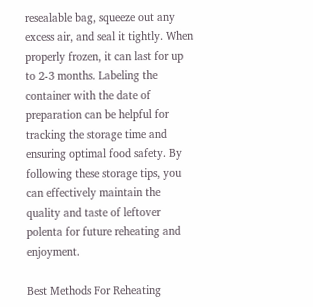resealable bag, squeeze out any excess air, and seal it tightly. When properly frozen, it can last for up to 2-3 months. Labeling the container with the date of preparation can be helpful for tracking the storage time and ensuring optimal food safety. By following these storage tips, you can effectively maintain the quality and taste of leftover polenta for future reheating and enjoyment.

Best Methods For Reheating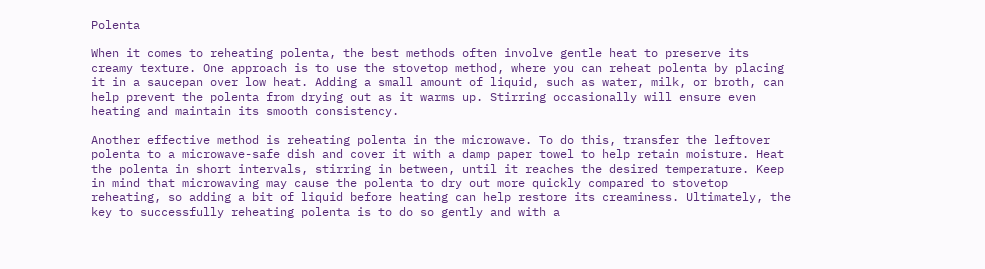Polenta

When it comes to reheating polenta, the best methods often involve gentle heat to preserve its creamy texture. One approach is to use the stovetop method, where you can reheat polenta by placing it in a saucepan over low heat. Adding a small amount of liquid, such as water, milk, or broth, can help prevent the polenta from drying out as it warms up. Stirring occasionally will ensure even heating and maintain its smooth consistency.

Another effective method is reheating polenta in the microwave. To do this, transfer the leftover polenta to a microwave-safe dish and cover it with a damp paper towel to help retain moisture. Heat the polenta in short intervals, stirring in between, until it reaches the desired temperature. Keep in mind that microwaving may cause the polenta to dry out more quickly compared to stovetop reheating, so adding a bit of liquid before heating can help restore its creaminess. Ultimately, the key to successfully reheating polenta is to do so gently and with a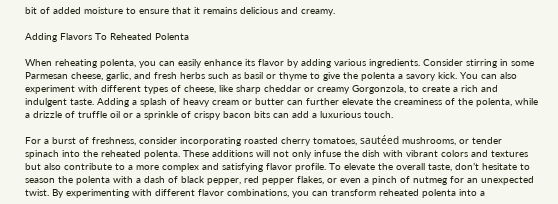bit of added moisture to ensure that it remains delicious and creamy.

Adding Flavors To Reheated Polenta

When reheating polenta, you can easily enhance its flavor by adding various ingredients. Consider stirring in some Parmesan cheese, garlic, and fresh herbs such as basil or thyme to give the polenta a savory kick. You can also experiment with different types of cheese, like sharp cheddar or creamy Gorgonzola, to create a rich and indulgent taste. Adding a splash of heavy cream or butter can further elevate the creaminess of the polenta, while a drizzle of truffle oil or a sprinkle of crispy bacon bits can add a luxurious touch.

For a burst of freshness, consider incorporating roasted cherry tomatoes, sautéed mushrooms, or tender spinach into the reheated polenta. These additions will not only infuse the dish with vibrant colors and textures but also contribute to a more complex and satisfying flavor profile. To elevate the overall taste, don’t hesitate to season the polenta with a dash of black pepper, red pepper flakes, or even a pinch of nutmeg for an unexpected twist. By experimenting with different flavor combinations, you can transform reheated polenta into a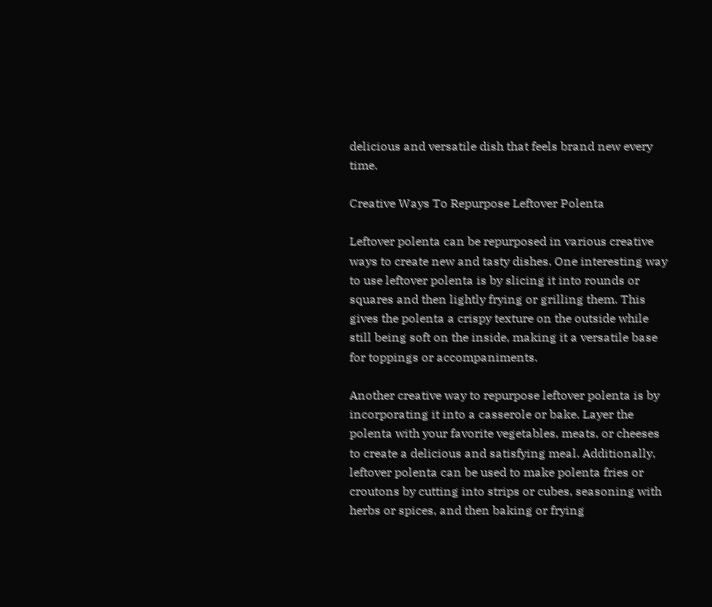delicious and versatile dish that feels brand new every time.

Creative Ways To Repurpose Leftover Polenta

Leftover polenta can be repurposed in various creative ways to create new and tasty dishes. One interesting way to use leftover polenta is by slicing it into rounds or squares and then lightly frying or grilling them. This gives the polenta a crispy texture on the outside while still being soft on the inside, making it a versatile base for toppings or accompaniments.

Another creative way to repurpose leftover polenta is by incorporating it into a casserole or bake. Layer the polenta with your favorite vegetables, meats, or cheeses to create a delicious and satisfying meal. Additionally, leftover polenta can be used to make polenta fries or croutons by cutting into strips or cubes, seasoning with herbs or spices, and then baking or frying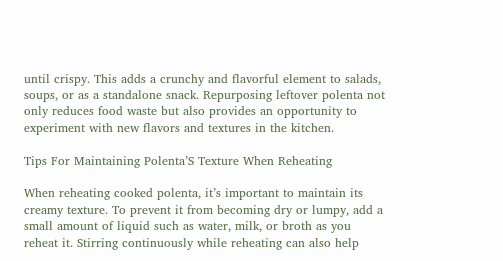until crispy. This adds a crunchy and flavorful element to salads, soups, or as a standalone snack. Repurposing leftover polenta not only reduces food waste but also provides an opportunity to experiment with new flavors and textures in the kitchen.

Tips For Maintaining Polenta’S Texture When Reheating

When reheating cooked polenta, it’s important to maintain its creamy texture. To prevent it from becoming dry or lumpy, add a small amount of liquid such as water, milk, or broth as you reheat it. Stirring continuously while reheating can also help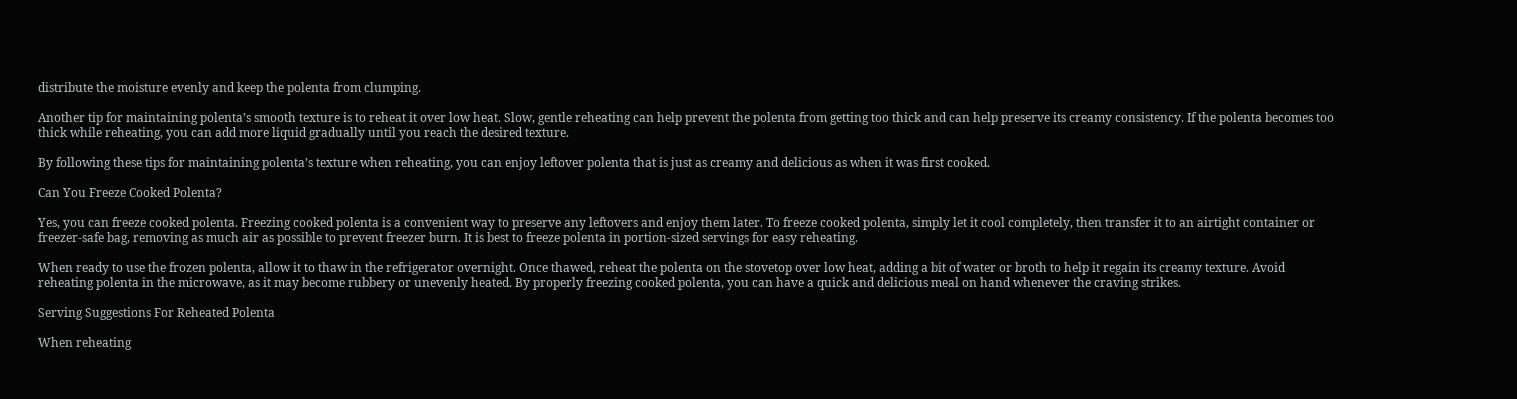distribute the moisture evenly and keep the polenta from clumping.

Another tip for maintaining polenta’s smooth texture is to reheat it over low heat. Slow, gentle reheating can help prevent the polenta from getting too thick and can help preserve its creamy consistency. If the polenta becomes too thick while reheating, you can add more liquid gradually until you reach the desired texture.

By following these tips for maintaining polenta’s texture when reheating, you can enjoy leftover polenta that is just as creamy and delicious as when it was first cooked.

Can You Freeze Cooked Polenta?

Yes, you can freeze cooked polenta. Freezing cooked polenta is a convenient way to preserve any leftovers and enjoy them later. To freeze cooked polenta, simply let it cool completely, then transfer it to an airtight container or freezer-safe bag, removing as much air as possible to prevent freezer burn. It is best to freeze polenta in portion-sized servings for easy reheating.

When ready to use the frozen polenta, allow it to thaw in the refrigerator overnight. Once thawed, reheat the polenta on the stovetop over low heat, adding a bit of water or broth to help it regain its creamy texture. Avoid reheating polenta in the microwave, as it may become rubbery or unevenly heated. By properly freezing cooked polenta, you can have a quick and delicious meal on hand whenever the craving strikes.

Serving Suggestions For Reheated Polenta

When reheating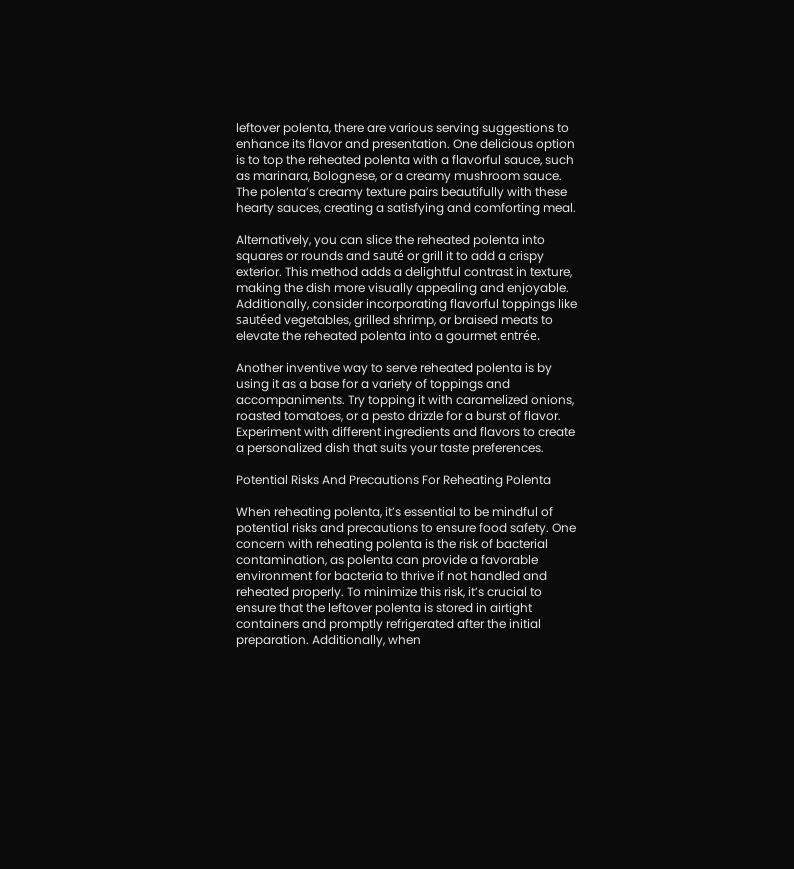leftover polenta, there are various serving suggestions to enhance its flavor and presentation. One delicious option is to top the reheated polenta with a flavorful sauce, such as marinara, Bolognese, or a creamy mushroom sauce. The polenta’s creamy texture pairs beautifully with these hearty sauces, creating a satisfying and comforting meal.

Alternatively, you can slice the reheated polenta into squares or rounds and sauté or grill it to add a crispy exterior. This method adds a delightful contrast in texture, making the dish more visually appealing and enjoyable. Additionally, consider incorporating flavorful toppings like sautéed vegetables, grilled shrimp, or braised meats to elevate the reheated polenta into a gourmet entrée.

Another inventive way to serve reheated polenta is by using it as a base for a variety of toppings and accompaniments. Try topping it with caramelized onions, roasted tomatoes, or a pesto drizzle for a burst of flavor. Experiment with different ingredients and flavors to create a personalized dish that suits your taste preferences.

Potential Risks And Precautions For Reheating Polenta

When reheating polenta, it’s essential to be mindful of potential risks and precautions to ensure food safety. One concern with reheating polenta is the risk of bacterial contamination, as polenta can provide a favorable environment for bacteria to thrive if not handled and reheated properly. To minimize this risk, it’s crucial to ensure that the leftover polenta is stored in airtight containers and promptly refrigerated after the initial preparation. Additionally, when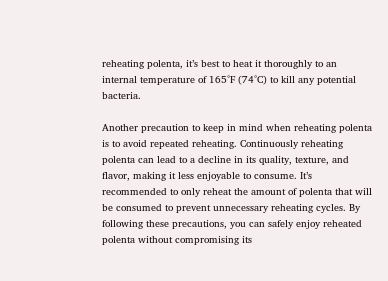reheating polenta, it’s best to heat it thoroughly to an internal temperature of 165°F (74°C) to kill any potential bacteria.

Another precaution to keep in mind when reheating polenta is to avoid repeated reheating. Continuously reheating polenta can lead to a decline in its quality, texture, and flavor, making it less enjoyable to consume. It’s recommended to only reheat the amount of polenta that will be consumed to prevent unnecessary reheating cycles. By following these precautions, you can safely enjoy reheated polenta without compromising its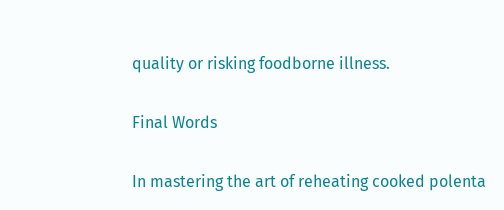quality or risking foodborne illness.

Final Words

In mastering the art of reheating cooked polenta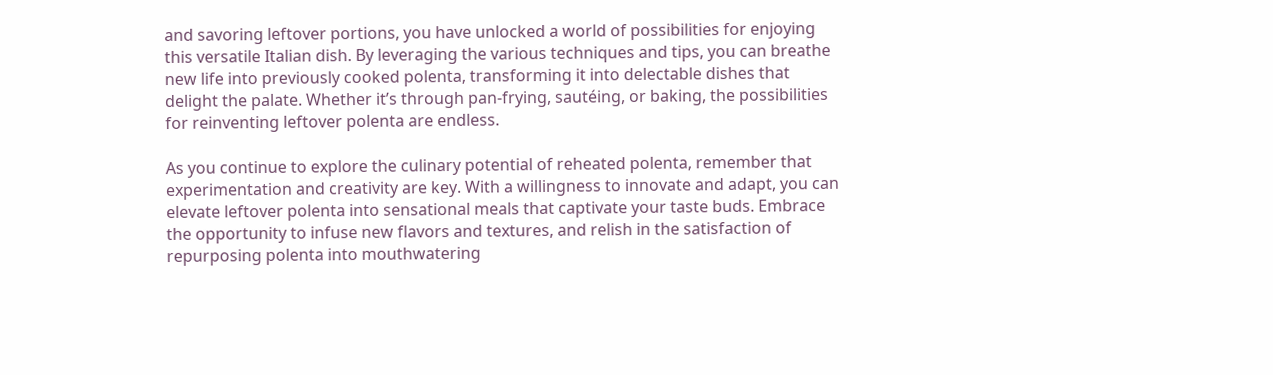and savoring leftover portions, you have unlocked a world of possibilities for enjoying this versatile Italian dish. By leveraging the various techniques and tips, you can breathe new life into previously cooked polenta, transforming it into delectable dishes that delight the palate. Whether it’s through pan-frying, sautéing, or baking, the possibilities for reinventing leftover polenta are endless.

As you continue to explore the culinary potential of reheated polenta, remember that experimentation and creativity are key. With a willingness to innovate and adapt, you can elevate leftover polenta into sensational meals that captivate your taste buds. Embrace the opportunity to infuse new flavors and textures, and relish in the satisfaction of repurposing polenta into mouthwatering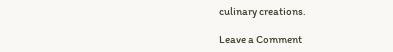culinary creations.

Leave a Comment